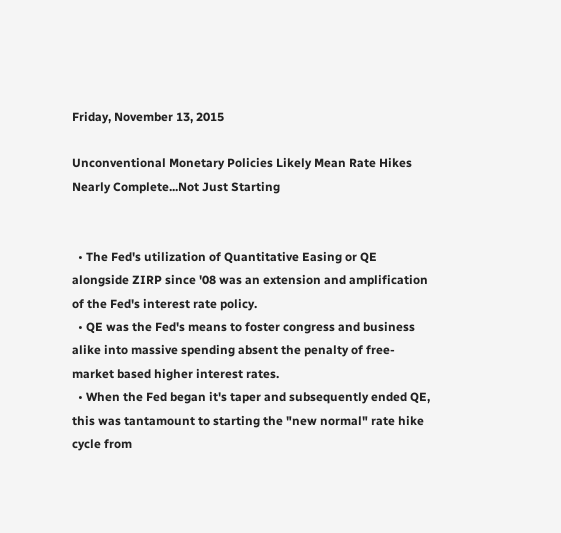Friday, November 13, 2015

Unconventional Monetary Policies Likely Mean Rate Hikes Nearly Complete...Not Just Starting


  • The Fed's utilization of Quantitative Easing or QE alongside ZIRP since '08 was an extension and amplification of the Fed's interest rate policy.
  • QE was the Fed's means to foster congress and business alike into massive spending absent the penalty of free-market based higher interest rates.
  • When the Fed began it's taper and subsequently ended QE, this was tantamount to starting the "new normal" rate hike cycle from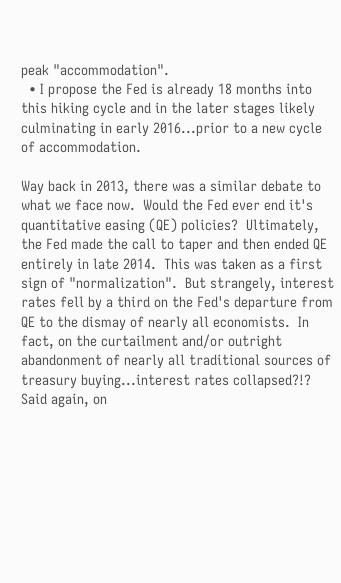peak "accommodation".
  • I propose the Fed is already 18 months into this hiking cycle and in the later stages likely culminating in early 2016...prior to a new cycle of accommodation.

Way back in 2013, there was a similar debate to what we face now.  Would the Fed ever end it's quantitative easing (QE) policies?  Ultimately, the Fed made the call to taper and then ended QE entirely in late 2014.  This was taken as a first sign of "normalization".  But strangely, interest rates fell by a third on the Fed's departure from QE to the dismay of nearly all economists.  In fact, on the curtailment and/or outright abandonment of nearly all traditional sources of treasury buying...interest rates collapsed?!?  Said again, on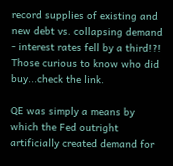record supplies of existing and new debt vs. collapsing demand - interest rates fell by a third!?!  Those curious to know who did buy...check the link.

QE was simply a means by which the Fed outright artificially created demand for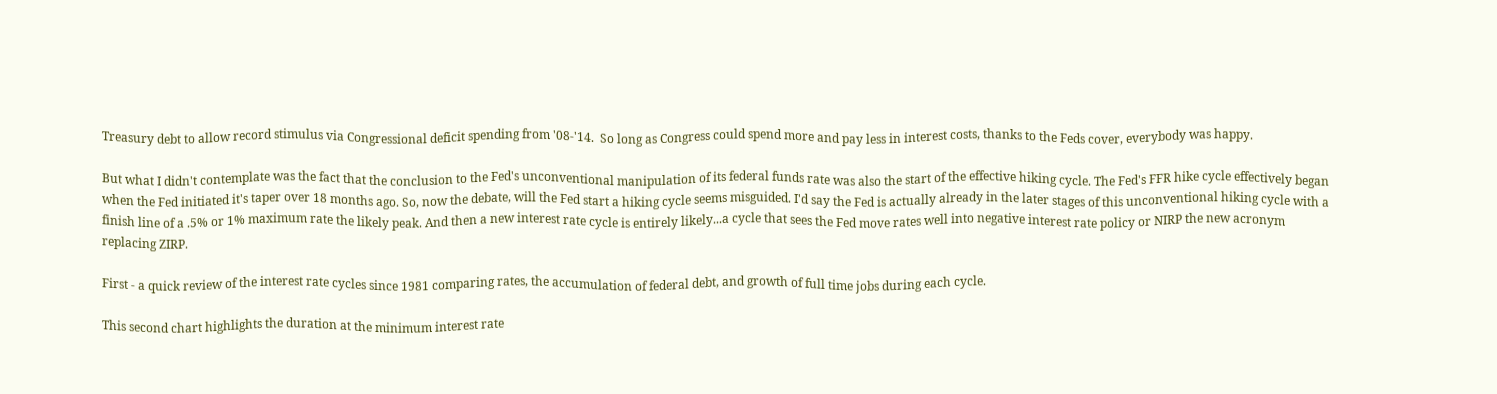Treasury debt to allow record stimulus via Congressional deficit spending from '08-'14.  So long as Congress could spend more and pay less in interest costs, thanks to the Feds cover, everybody was happy.

But what I didn't contemplate was the fact that the conclusion to the Fed's unconventional manipulation of its federal funds rate was also the start of the effective hiking cycle. The Fed's FFR hike cycle effectively began when the Fed initiated it's taper over 18 months ago. So, now the debate, will the Fed start a hiking cycle seems misguided. I'd say the Fed is actually already in the later stages of this unconventional hiking cycle with a finish line of a .5% or 1% maximum rate the likely peak. And then a new interest rate cycle is entirely likely...a cycle that sees the Fed move rates well into negative interest rate policy or NIRP the new acronym replacing ZIRP.

First - a quick review of the interest rate cycles since 1981 comparing rates, the accumulation of federal debt, and growth of full time jobs during each cycle.

This second chart highlights the duration at the minimum interest rate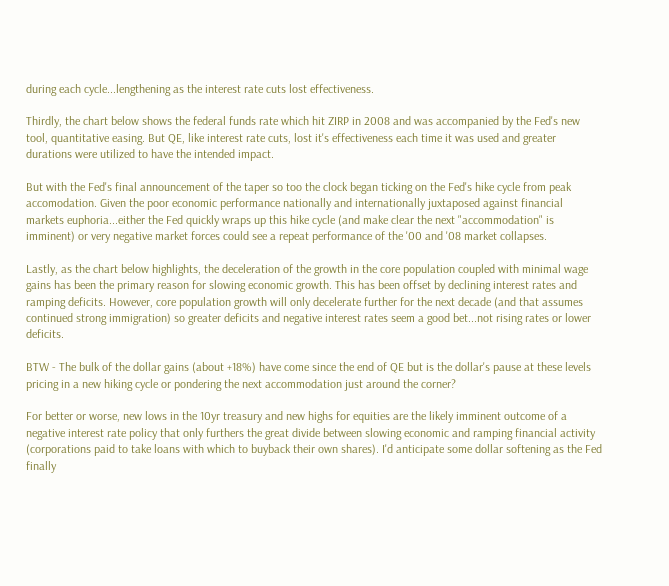during each cycle...lengthening as the interest rate cuts lost effectiveness.

Thirdly, the chart below shows the federal funds rate which hit ZIRP in 2008 and was accompanied by the Fed's new tool, quantitative easing. But QE, like interest rate cuts, lost it's effectiveness each time it was used and greater durations were utilized to have the intended impact.

But with the Fed's final announcement of the taper so too the clock began ticking on the Fed's hike cycle from peak accomodation. Given the poor economic performance nationally and internationally juxtaposed against financial markets euphoria...either the Fed quickly wraps up this hike cycle (and make clear the next "accommodation" is imminent) or very negative market forces could see a repeat performance of the '00 and '08 market collapses.

Lastly, as the chart below highlights, the deceleration of the growth in the core population coupled with minimal wage gains has been the primary reason for slowing economic growth. This has been offset by declining interest rates and ramping deficits. However, core population growth will only decelerate further for the next decade (and that assumes continued strong immigration) so greater deficits and negative interest rates seem a good bet...not rising rates or lower deficits.

BTW - The bulk of the dollar gains (about +18%) have come since the end of QE but is the dollar's pause at these levels pricing in a new hiking cycle or pondering the next accommodation just around the corner?

For better or worse, new lows in the 10yr treasury and new highs for equities are the likely imminent outcome of a negative interest rate policy that only furthers the great divide between slowing economic and ramping financial activity (corporations paid to take loans with which to buyback their own shares). I'd anticipate some dollar softening as the Fed finally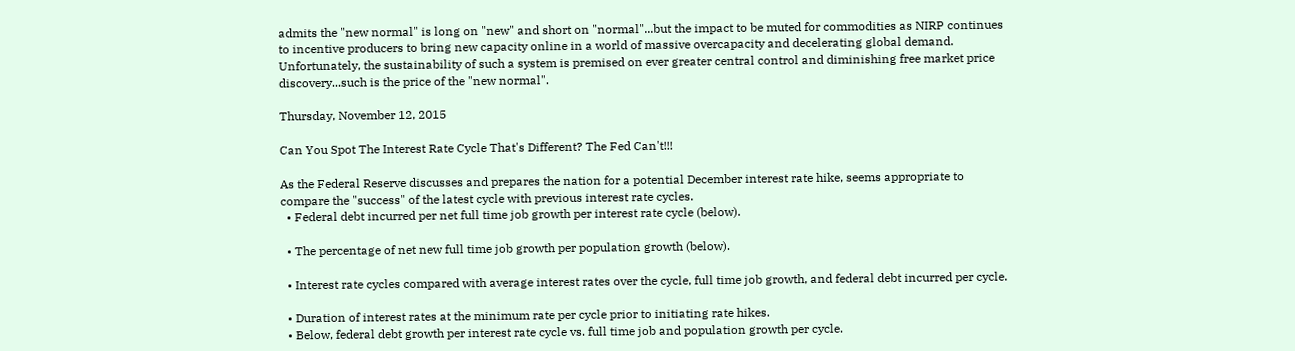admits the "new normal" is long on "new" and short on "normal"...but the impact to be muted for commodities as NIRP continues to incentive producers to bring new capacity online in a world of massive overcapacity and decelerating global demand.  Unfortunately, the sustainability of such a system is premised on ever greater central control and diminishing free market price discovery...such is the price of the "new normal".

Thursday, November 12, 2015

Can You Spot The Interest Rate Cycle That's Different? The Fed Can't!!!

As the Federal Reserve discusses and prepares the nation for a potential December interest rate hike, seems appropriate to compare the "success" of the latest cycle with previous interest rate cycles.
  • Federal debt incurred per net full time job growth per interest rate cycle (below).

  • The percentage of net new full time job growth per population growth (below).

  • Interest rate cycles compared with average interest rates over the cycle, full time job growth, and federal debt incurred per cycle.

  • Duration of interest rates at the minimum rate per cycle prior to initiating rate hikes.
  • Below, federal debt growth per interest rate cycle vs. full time job and population growth per cycle.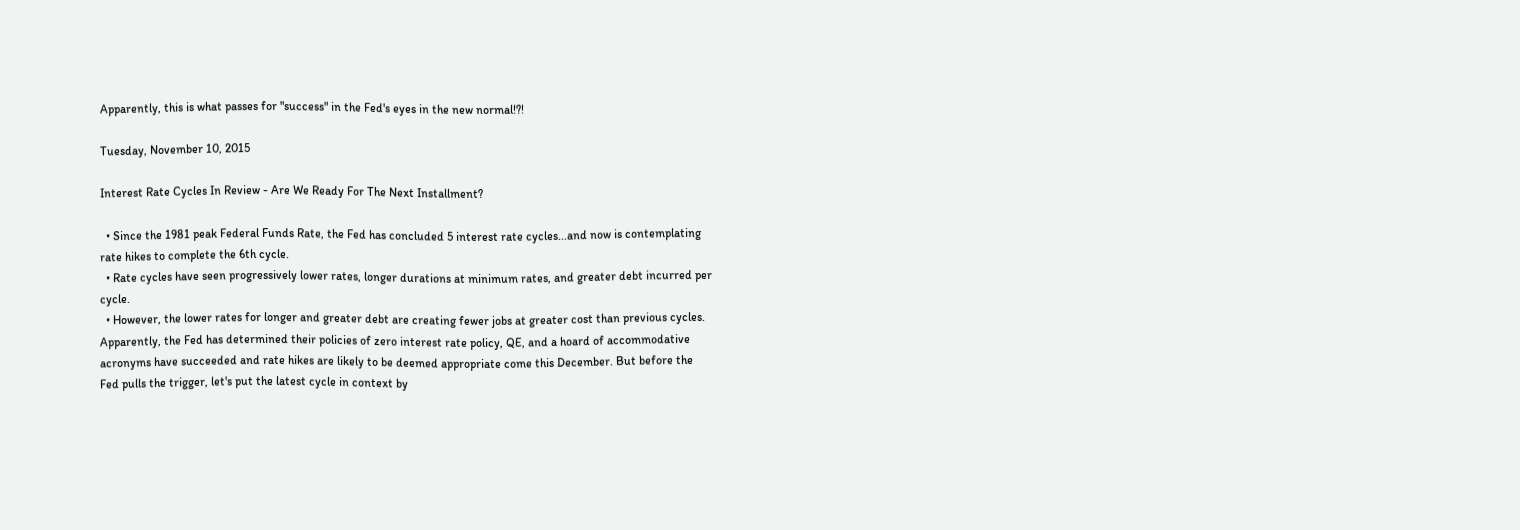Apparently, this is what passes for "success" in the Fed's eyes in the new normal!?!

Tuesday, November 10, 2015

Interest Rate Cycles In Review - Are We Ready For The Next Installment?

  • Since the 1981 peak Federal Funds Rate, the Fed has concluded 5 interest rate cycles...and now is contemplating rate hikes to complete the 6th cycle.
  • Rate cycles have seen progressively lower rates, longer durations at minimum rates, and greater debt incurred per cycle.
  • However, the lower rates for longer and greater debt are creating fewer jobs at greater cost than previous cycles.
Apparently, the Fed has determined their policies of zero interest rate policy, QE, and a hoard of accommodative acronyms have succeeded and rate hikes are likely to be deemed appropriate come this December. But before the Fed pulls the trigger, let's put the latest cycle in context by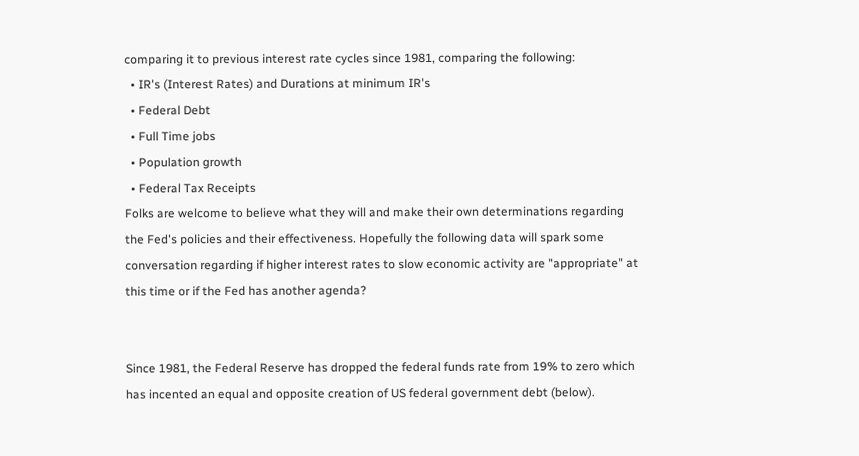comparing it to previous interest rate cycles since 1981, comparing the following:
  • IR's (Interest Rates) and Durations at minimum IR's
  • Federal Debt
  • Full Time jobs
  • Population growth
  • Federal Tax Receipts
Folks are welcome to believe what they will and make their own determinations regarding the Fed's policies and their effectiveness. Hopefully the following data will spark some conversation regarding if higher interest rates to slow economic activity are "appropriate" at this time or if the Fed has another agenda?


Since 1981, the Federal Reserve has dropped the federal funds rate from 19% to zero which has incented an equal and opposite creation of US federal government debt (below).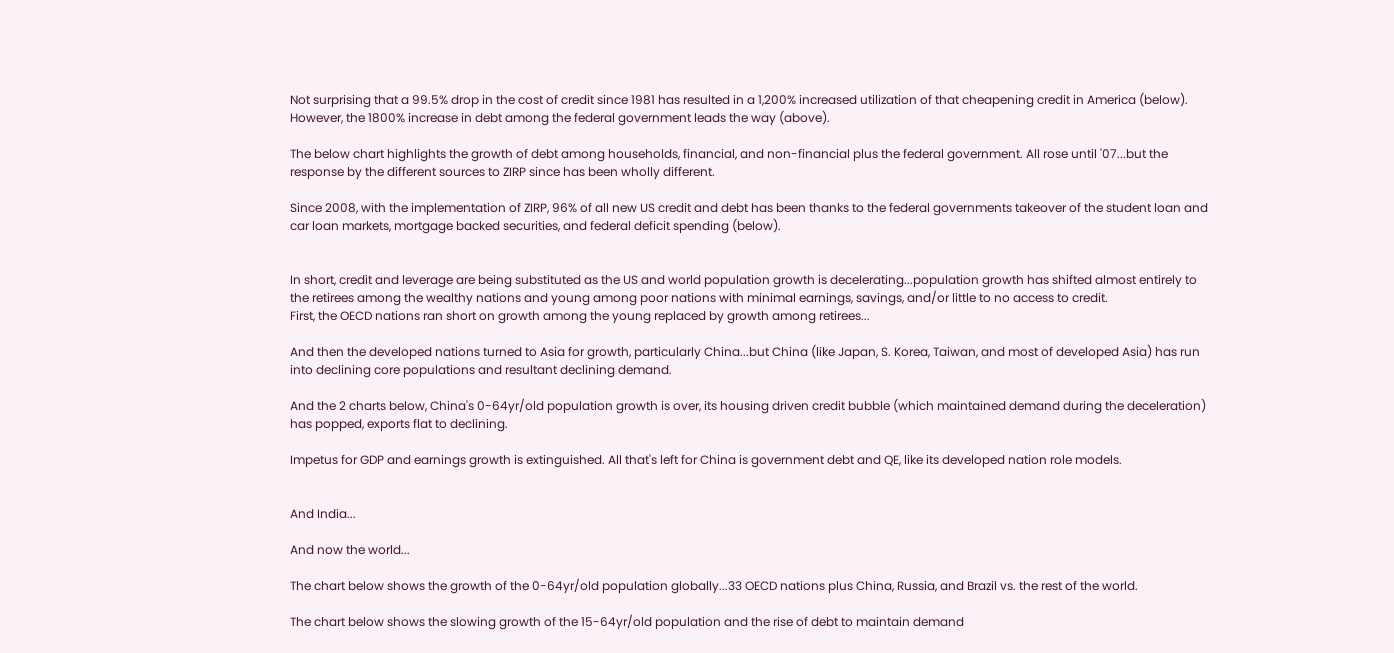Not surprising that a 99.5% drop in the cost of credit since 1981 has resulted in a 1,200% increased utilization of that cheapening credit in America (below). However, the 1800% increase in debt among the federal government leads the way (above).

The below chart highlights the growth of debt among households, financial, and non-financial plus the federal government. All rose until '07...but the response by the different sources to ZIRP since has been wholly different.

Since 2008, with the implementation of ZIRP, 96% of all new US credit and debt has been thanks to the federal governments takeover of the student loan and car loan markets, mortgage backed securities, and federal deficit spending (below).


In short, credit and leverage are being substituted as the US and world population growth is decelerating...population growth has shifted almost entirely to the retirees among the wealthy nations and young among poor nations with minimal earnings, savings, and/or little to no access to credit.
First, the OECD nations ran short on growth among the young replaced by growth among retirees...

And then the developed nations turned to Asia for growth, particularly China...but China (like Japan, S. Korea, Taiwan, and most of developed Asia) has run into declining core populations and resultant declining demand.

And the 2 charts below, China's 0-64yr/old population growth is over, its housing driven credit bubble (which maintained demand during the deceleration) has popped, exports flat to declining.

Impetus for GDP and earnings growth is extinguished. All that's left for China is government debt and QE, like its developed nation role models.


And India...

And now the world...

The chart below shows the growth of the 0-64yr/old population globally...33 OECD nations plus China, Russia, and Brazil vs. the rest of the world.

The chart below shows the slowing growth of the 15-64yr/old population and the rise of debt to maintain demand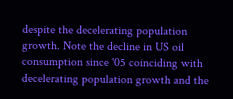despite the decelerating population growth. Note the decline in US oil consumption since '05 coinciding with decelerating population growth and the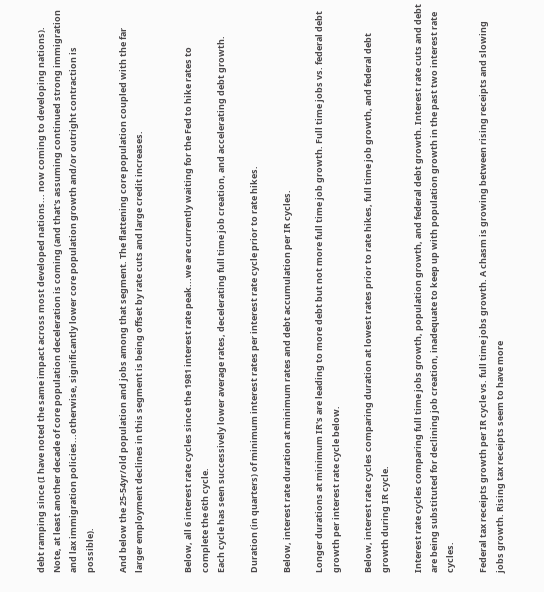debt ramping since (I have noted the same impact across most developed nations... now coming to developing nations). Note, at least another decade of core population deceleration is coming (and that's assuming continued strong immigration and lax immigration policies...otherwise, significantly lower core population growth and/or outright contraction is possible).

And below the 25-54yr/old population and jobs among that segment. The flattening core population coupled with the far larger employment declines in this segment is being offset by rate cuts and large credit increases.


Below, all 6 interest rate cycles since the 1981 interest rate peak...we are currently waiting for the Fed to hike rates to complete the 6th cycle.
Each cycle has seen successively lower average rates, decelerating full time job creation, and accelerating debt growth.

Duration (in quarters) of minimum interest rates per interest rate cycle prior to rate hikes.

Below, interest rate duration at minimum rates and debt accumulation per IR cycles.

Longer durations at minimum IR's are leading to more debt but not more full time job growth. Full time jobs vs. federal debt growth per interest rate cycle below.

Below, interest rate cycles comparing duration at lowest rates prior to rate hikes, full time job growth, and federal debt growth during IR cycle.

Interest rate cycles comparing full time jobs growth, population growth, and federal debt growth. Interest rate cuts and debt are being substituted for declining job creation, inadequate to keep up with population growth in the past two interest rate cycles.

Federal tax receipts growth per IR cycle vs. full time jobs growth. A chasm is growing between rising receipts and slowing jobs growth. Rising tax receipts seem to have more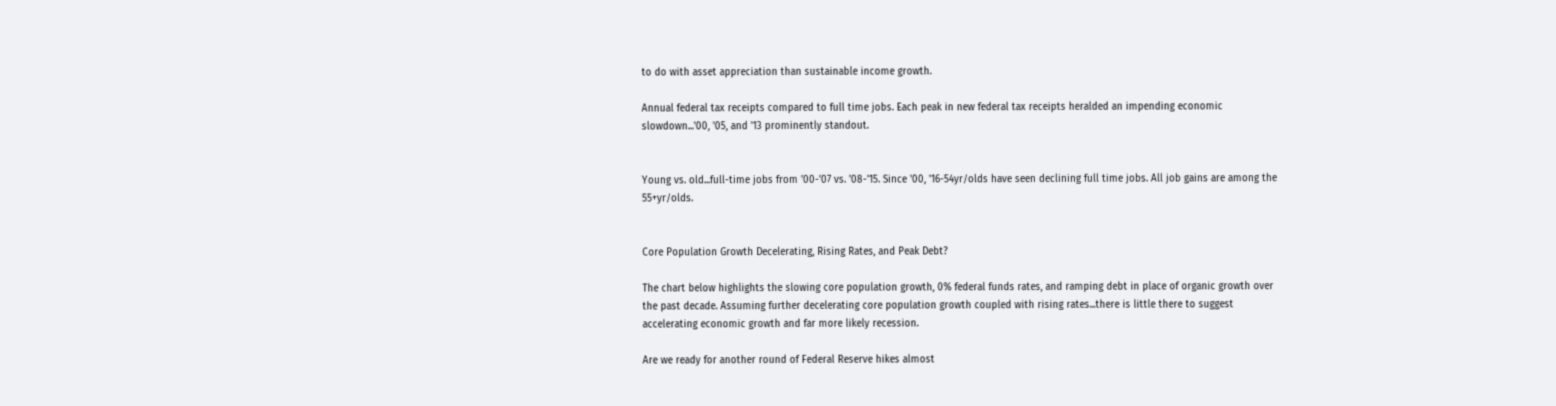to do with asset appreciation than sustainable income growth.

Annual federal tax receipts compared to full time jobs. Each peak in new federal tax receipts heralded an impending economic slowdown...'00, '05, and '13 prominently standout.


Young vs. old...full-time jobs from '00-'07 vs. '08-'15. Since '00, '16-54yr/olds have seen declining full time jobs. All job gains are among the 55+yr/olds.


Core Population Growth Decelerating, Rising Rates, and Peak Debt?

The chart below highlights the slowing core population growth, 0% federal funds rates, and ramping debt in place of organic growth over the past decade. Assuming further decelerating core population growth coupled with rising rates...there is little there to suggest accelerating economic growth and far more likely recession.

Are we ready for another round of Federal Reserve hikes almost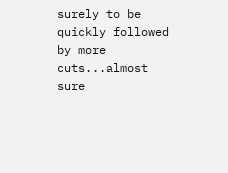surely to be quickly followed by more cuts...almost sure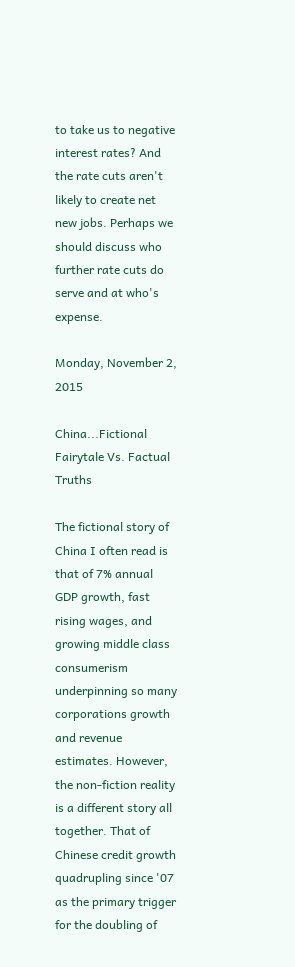to take us to negative interest rates? And the rate cuts aren't likely to create net new jobs. Perhaps we should discuss who further rate cuts do serve and at who's expense.

Monday, November 2, 2015

China...Fictional Fairytale Vs. Factual Truths

The fictional story of China I often read is that of 7% annual GDP growth, fast rising wages, and growing middle class consumerism underpinning so many corporations growth and revenue estimates. However, the non-fiction reality is a different story all together. That of Chinese credit growth quadrupling since '07 as the primary trigger for the doubling of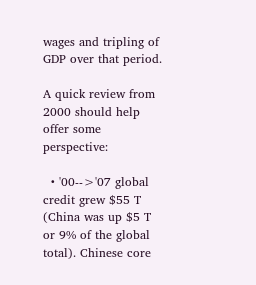wages and tripling of GDP over that period.

A quick review from 2000 should help offer some perspective:

  • '00-->'07 global credit grew $55 T (China was up $5 T or 9% of the global total). Chinese core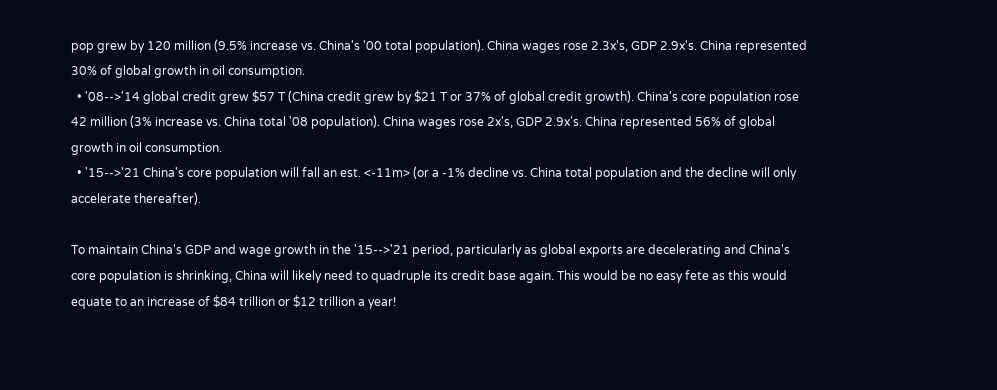pop grew by 120 million (9.5% increase vs. China's '00 total population). China wages rose 2.3x's, GDP 2.9x's. China represented 30% of global growth in oil consumption.
  • '08-->'14 global credit grew $57 T (China credit grew by $21 T or 37% of global credit growth). China's core population rose 42 million (3% increase vs. China total '08 population). China wages rose 2x's, GDP 2.9x's. China represented 56% of global growth in oil consumption.
  • '15-->'21 China's core population will fall an est. <-11m> (or a -1% decline vs. China total population and the decline will only accelerate thereafter).

To maintain China's GDP and wage growth in the '15-->'21 period, particularly as global exports are decelerating and China's core population is shrinking, China will likely need to quadruple its credit base again. This would be no easy fete as this would equate to an increase of $84 trillion or $12 trillion a year!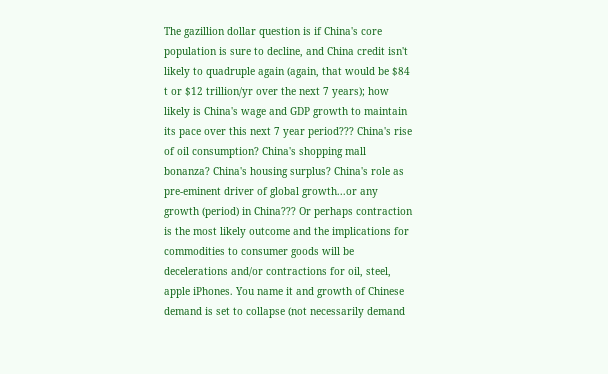The gazillion dollar question is if China's core population is sure to decline, and China credit isn't likely to quadruple again (again, that would be $84 t or $12 trillion/yr over the next 7 years); how likely is China's wage and GDP growth to maintain its pace over this next 7 year period??? China's rise of oil consumption? China's shopping mall bonanza? China's housing surplus? China's role as pre-eminent driver of global growth...or any growth (period) in China??? Or perhaps contraction is the most likely outcome and the implications for commodities to consumer goods will be decelerations and/or contractions for oil, steel, apple iPhones. You name it and growth of Chinese demand is set to collapse (not necessarily demand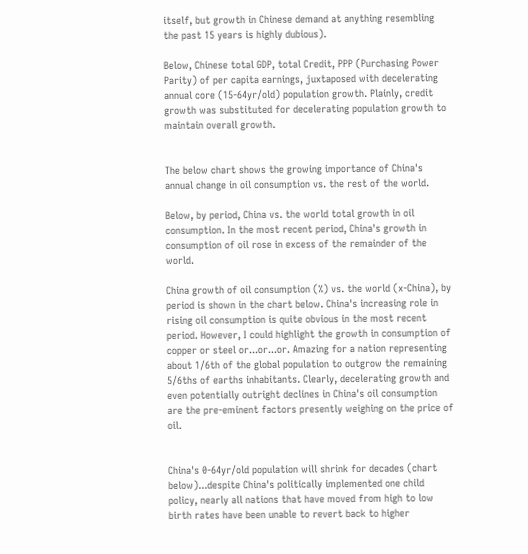itself, but growth in Chinese demand at anything resembling the past 15 years is highly dubious).

Below, Chinese total GDP, total Credit, PPP (Purchasing Power Parity) of per capita earnings, juxtaposed with decelerating annual core (15-64yr/old) population growth. Plainly, credit growth was substituted for decelerating population growth to maintain overall growth.


The below chart shows the growing importance of China's annual change in oil consumption vs. the rest of the world.

Below, by period, China vs. the world total growth in oil consumption. In the most recent period, China's growth in consumption of oil rose in excess of the remainder of the world.

China growth of oil consumption (%) vs. the world (x-China), by period is shown in the chart below. China's increasing role in rising oil consumption is quite obvious in the most recent period. However, I could highlight the growth in consumption of copper or steel or...or...or. Amazing for a nation representing about 1/6th of the global population to outgrow the remaining 5/6ths of earths inhabitants. Clearly, decelerating growth and even potentially outright declines in China's oil consumption are the pre-eminent factors presently weighing on the price of oil.


China's 0-64yr/old population will shrink for decades (chart below)...despite China's politically implemented one child policy, nearly all nations that have moved from high to low birth rates have been unable to revert back to higher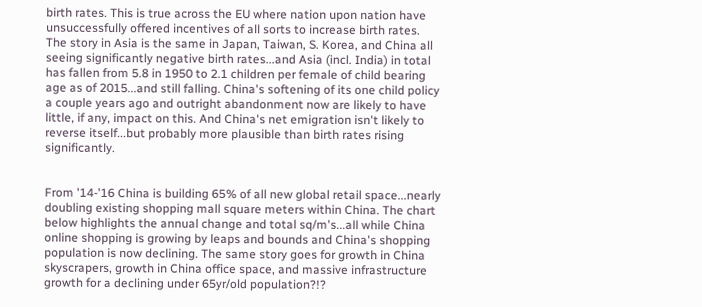birth rates. This is true across the EU where nation upon nation have unsuccessfully offered incentives of all sorts to increase birth rates. The story in Asia is the same in Japan, Taiwan, S. Korea, and China all seeing significantly negative birth rates...and Asia (incl. India) in total has fallen from 5.8 in 1950 to 2.1 children per female of child bearing age as of 2015...and still falling. China's softening of its one child policy a couple years ago and outright abandonment now are likely to have little, if any, impact on this. And China's net emigration isn't likely to reverse itself...but probably more plausible than birth rates rising significantly.


From '14-'16 China is building 65% of all new global retail space...nearly doubling existing shopping mall square meters within China. The chart below highlights the annual change and total sq/m's...all while China online shopping is growing by leaps and bounds and China's shopping population is now declining. The same story goes for growth in China skyscrapers, growth in China office space, and massive infrastructure growth for a declining under 65yr/old population?!?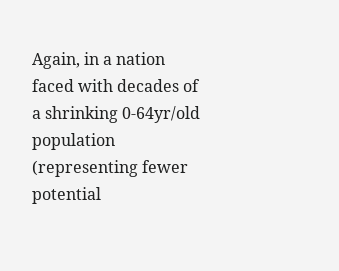Again, in a nation faced with decades of a shrinking 0-64yr/old population (representing fewer potential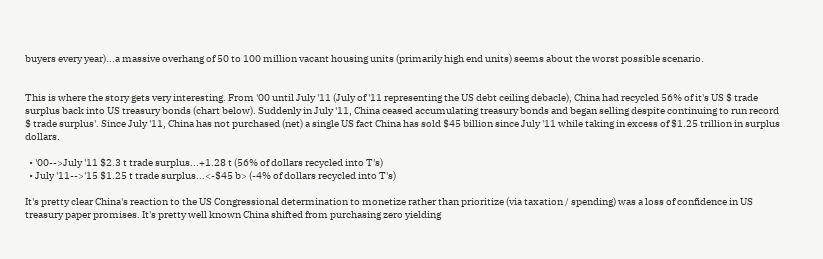buyers every year)...a massive overhang of 50 to 100 million vacant housing units (primarily high end units) seems about the worst possible scenario.


This is where the story gets very interesting. From '00 until July '11 (July of '11 representing the US debt ceiling debacle), China had recycled 56% of it's US $ trade surplus back into US treasury bonds (chart below). Suddenly in July '11, China ceased accumulating treasury bonds and began selling despite continuing to run record $ trade surplus'. Since July '11, China has not purchased (net) a single US fact China has sold $45 billion since July '11 while taking in excess of $1.25 trillion in surplus dollars.

  • '00-->July '11 $2.3 t trade surplus...+1.28 t (56% of dollars recycled into T's)
  • July '11-->'15 $1.25 t trade surplus...<-$45 b> (-4% of dollars recycled into T's)

It's pretty clear China's reaction to the US Congressional determination to monetize rather than prioritize (via taxation / spending) was a loss of confidence in US treasury paper promises. It's pretty well known China shifted from purchasing zero yielding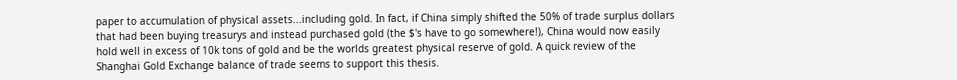paper to accumulation of physical assets...including gold. In fact, if China simply shifted the 50% of trade surplus dollars that had been buying treasurys and instead purchased gold (the $'s have to go somewhere!), China would now easily hold well in excess of 10k tons of gold and be the worlds greatest physical reserve of gold. A quick review of the Shanghai Gold Exchange balance of trade seems to support this thesis.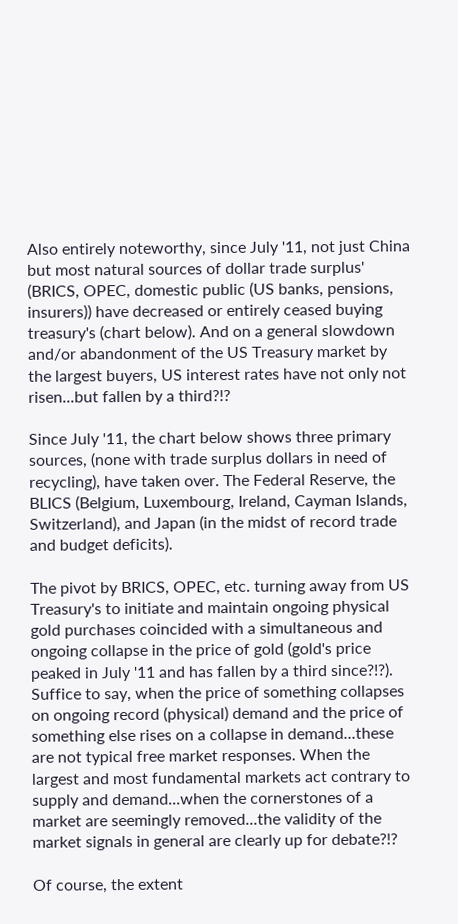Also entirely noteworthy, since July '11, not just China but most natural sources of dollar trade surplus' (BRICS, OPEC, domestic public (US banks, pensions, insurers)) have decreased or entirely ceased buying treasury's (chart below). And on a general slowdown and/or abandonment of the US Treasury market by the largest buyers, US interest rates have not only not risen...but fallen by a third?!?

Since July '11, the chart below shows three primary sources, (none with trade surplus dollars in need of recycling), have taken over. The Federal Reserve, the BLICS (Belgium, Luxembourg, Ireland, Cayman Islands, Switzerland), and Japan (in the midst of record trade and budget deficits).

The pivot by BRICS, OPEC, etc. turning away from US Treasury's to initiate and maintain ongoing physical gold purchases coincided with a simultaneous and ongoing collapse in the price of gold (gold's price peaked in July '11 and has fallen by a third since?!?). Suffice to say, when the price of something collapses on ongoing record (physical) demand and the price of something else rises on a collapse in demand...these are not typical free market responses. When the largest and most fundamental markets act contrary to supply and demand...when the cornerstones of a market are seemingly removed...the validity of the market signals in general are clearly up for debate?!?

Of course, the extent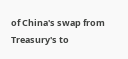of China's swap from Treasury's to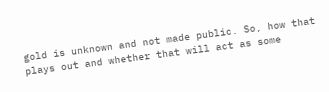gold is unknown and not made public. So, how that plays out and whether that will act as some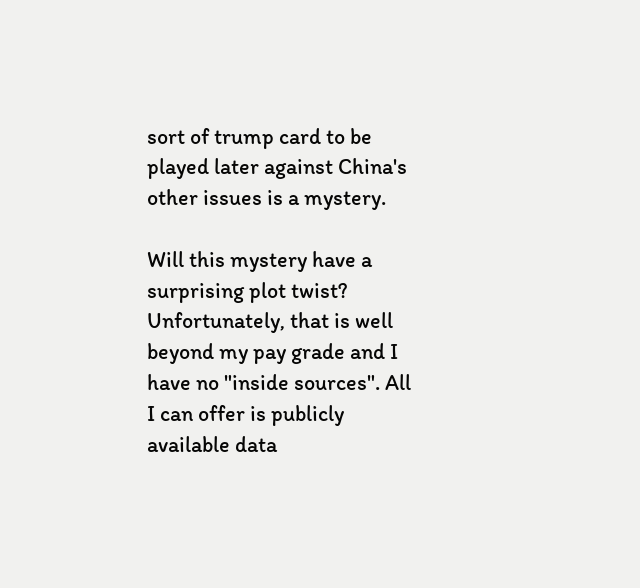sort of trump card to be played later against China's other issues is a mystery.

Will this mystery have a surprising plot twist? Unfortunately, that is well beyond my pay grade and I have no "inside sources". All I can offer is publicly available data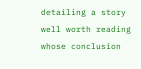detailing a story well worth reading whose conclusion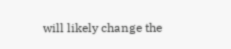will likely change the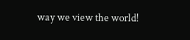way we view the world!